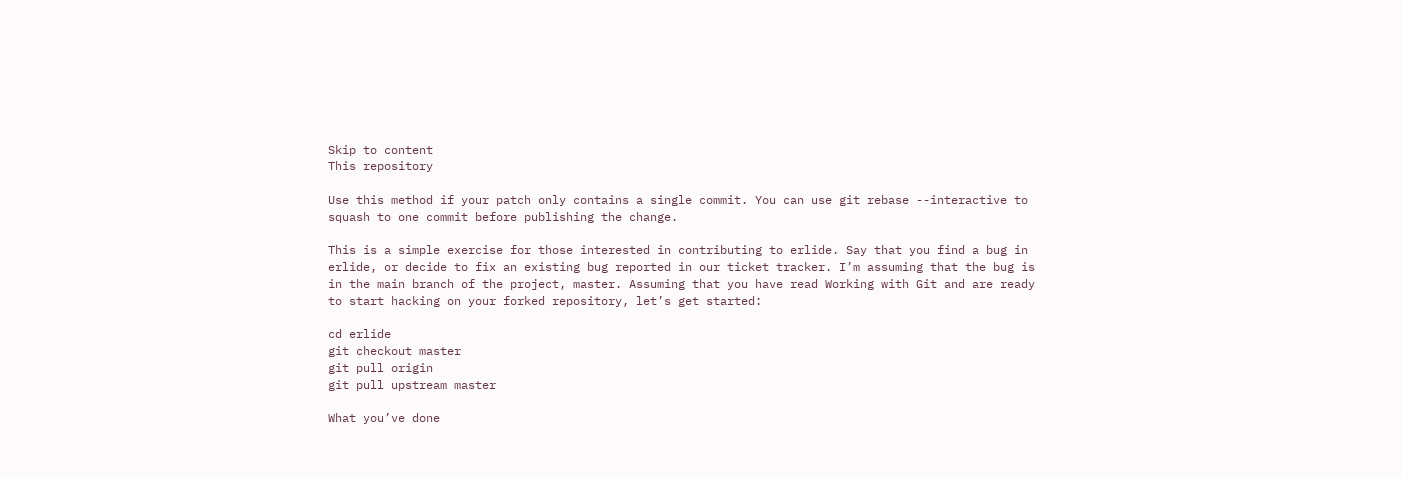Skip to content
This repository

Use this method if your patch only contains a single commit. You can use git rebase --interactive to squash to one commit before publishing the change.

This is a simple exercise for those interested in contributing to erlide. Say that you find a bug in erlide, or decide to fix an existing bug reported in our ticket tracker. I’m assuming that the bug is in the main branch of the project, master. Assuming that you have read Working with Git and are ready to start hacking on your forked repository, let’s get started:

cd erlide
git checkout master
git pull origin
git pull upstream master

What you’ve done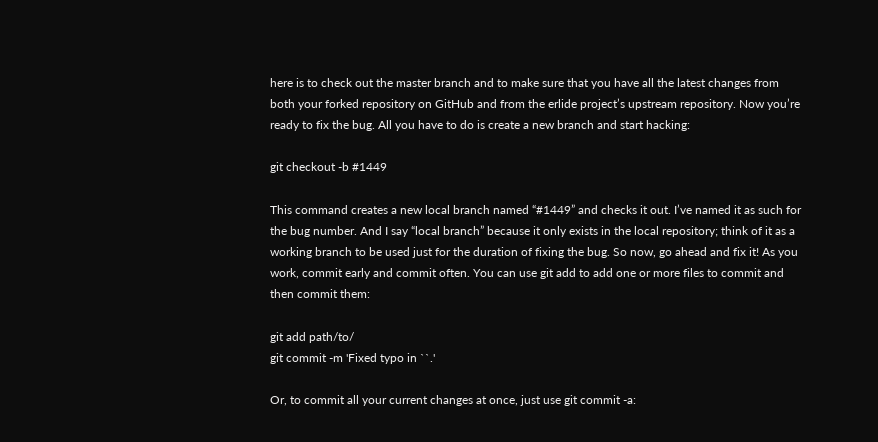here is to check out the master branch and to make sure that you have all the latest changes from both your forked repository on GitHub and from the erlide project’s upstream repository. Now you’re ready to fix the bug. All you have to do is create a new branch and start hacking:

git checkout -b #1449

This command creates a new local branch named “#1449” and checks it out. I’ve named it as such for the bug number. And I say “local branch” because it only exists in the local repository; think of it as a working branch to be used just for the duration of fixing the bug. So now, go ahead and fix it! As you work, commit early and commit often. You can use git add to add one or more files to commit and then commit them:

git add path/to/
git commit -m 'Fixed typo in ``.'

Or, to commit all your current changes at once, just use git commit -a: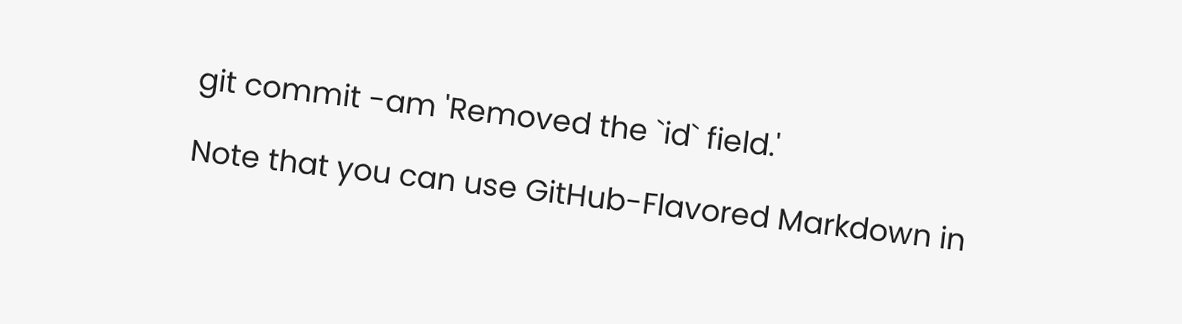git commit -am 'Removed the `id` field.'

Note that you can use GitHub-Flavored Markdown in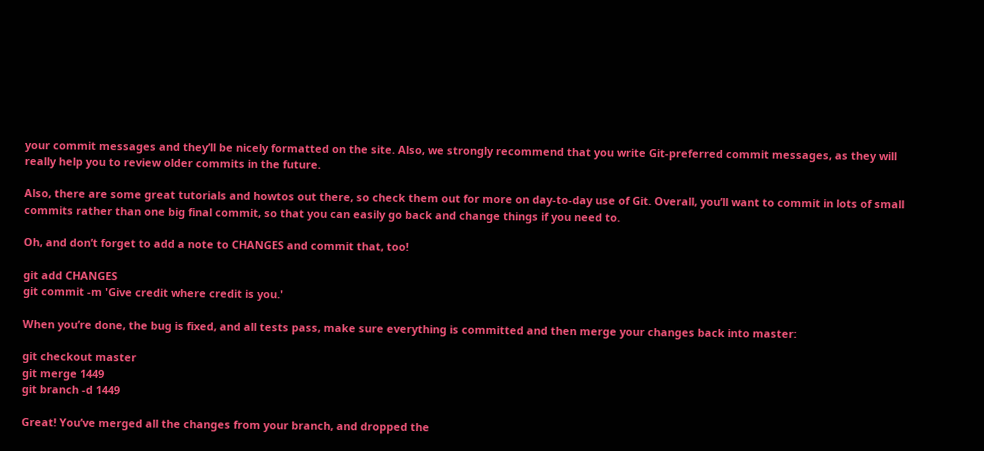your commit messages and they’ll be nicely formatted on the site. Also, we strongly recommend that you write Git-preferred commit messages, as they will really help you to review older commits in the future.

Also, there are some great tutorials and howtos out there, so check them out for more on day-to-day use of Git. Overall, you’ll want to commit in lots of small commits rather than one big final commit, so that you can easily go back and change things if you need to.

Oh, and don’t forget to add a note to CHANGES and commit that, too!

git add CHANGES
git commit -m 'Give credit where credit is you.'

When you’re done, the bug is fixed, and all tests pass, make sure everything is committed and then merge your changes back into master:

git checkout master
git merge 1449
git branch -d 1449

Great! You’ve merged all the changes from your branch, and dropped the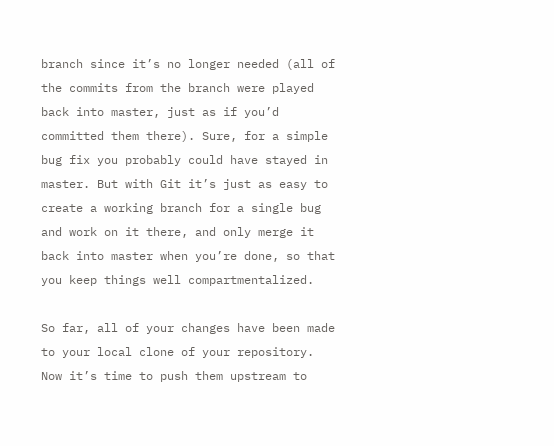branch since it’s no longer needed (all of the commits from the branch were played back into master, just as if you’d committed them there). Sure, for a simple bug fix you probably could have stayed in master. But with Git it’s just as easy to create a working branch for a single bug and work on it there, and only merge it back into master when you’re done, so that you keep things well compartmentalized.

So far, all of your changes have been made to your local clone of your repository. Now it’s time to push them upstream to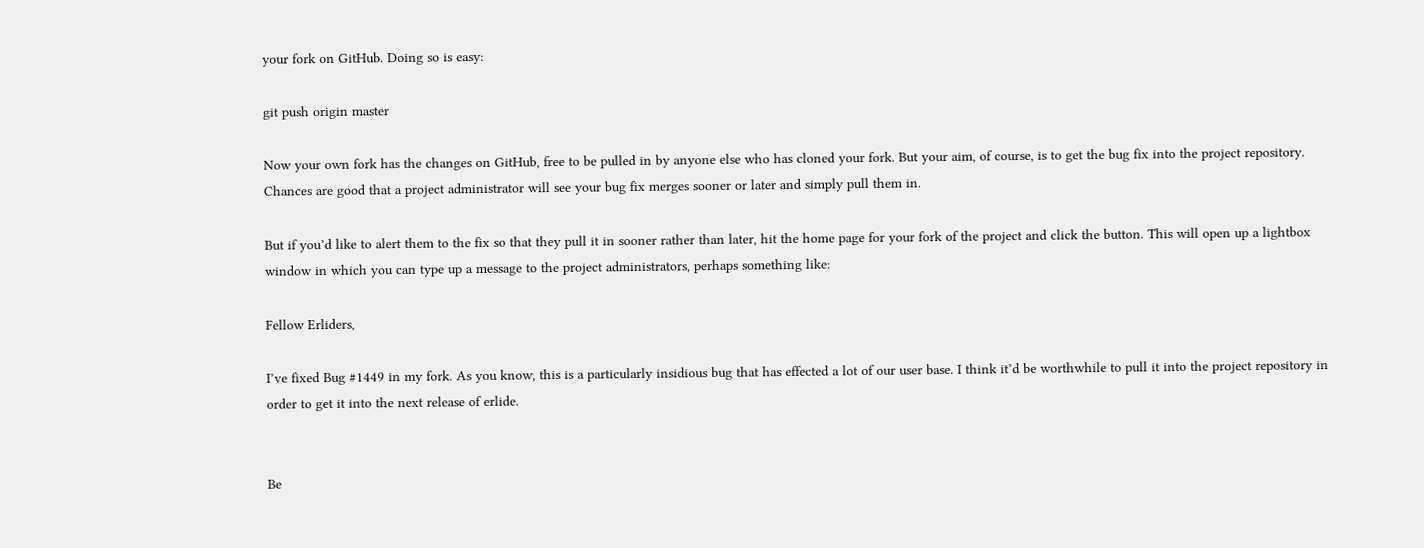your fork on GitHub. Doing so is easy:

git push origin master

Now your own fork has the changes on GitHub, free to be pulled in by anyone else who has cloned your fork. But your aim, of course, is to get the bug fix into the project repository. Chances are good that a project administrator will see your bug fix merges sooner or later and simply pull them in.

But if you’d like to alert them to the fix so that they pull it in sooner rather than later, hit the home page for your fork of the project and click the button. This will open up a lightbox window in which you can type up a message to the project administrators, perhaps something like:

Fellow Erliders,

I’ve fixed Bug #1449 in my fork. As you know, this is a particularly insidious bug that has effected a lot of our user base. I think it’d be worthwhile to pull it into the project repository in order to get it into the next release of erlide.


Be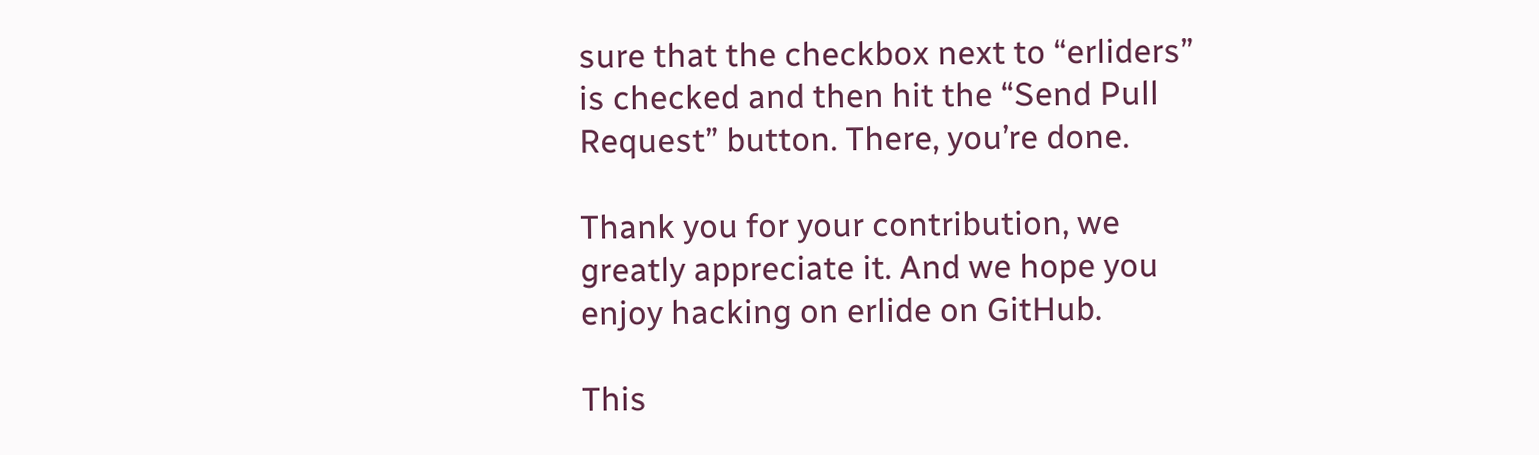sure that the checkbox next to “erliders” is checked and then hit the “Send Pull Request” button. There, you’re done.

Thank you for your contribution, we greatly appreciate it. And we hope you enjoy hacking on erlide on GitHub.

This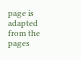page is adapted from the pages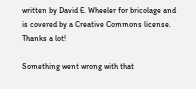written by David E. Wheeler for bricolage and is covered by a Creative Commons license. Thanks a lot!

Something went wrong with that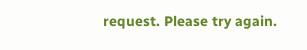request. Please try again.